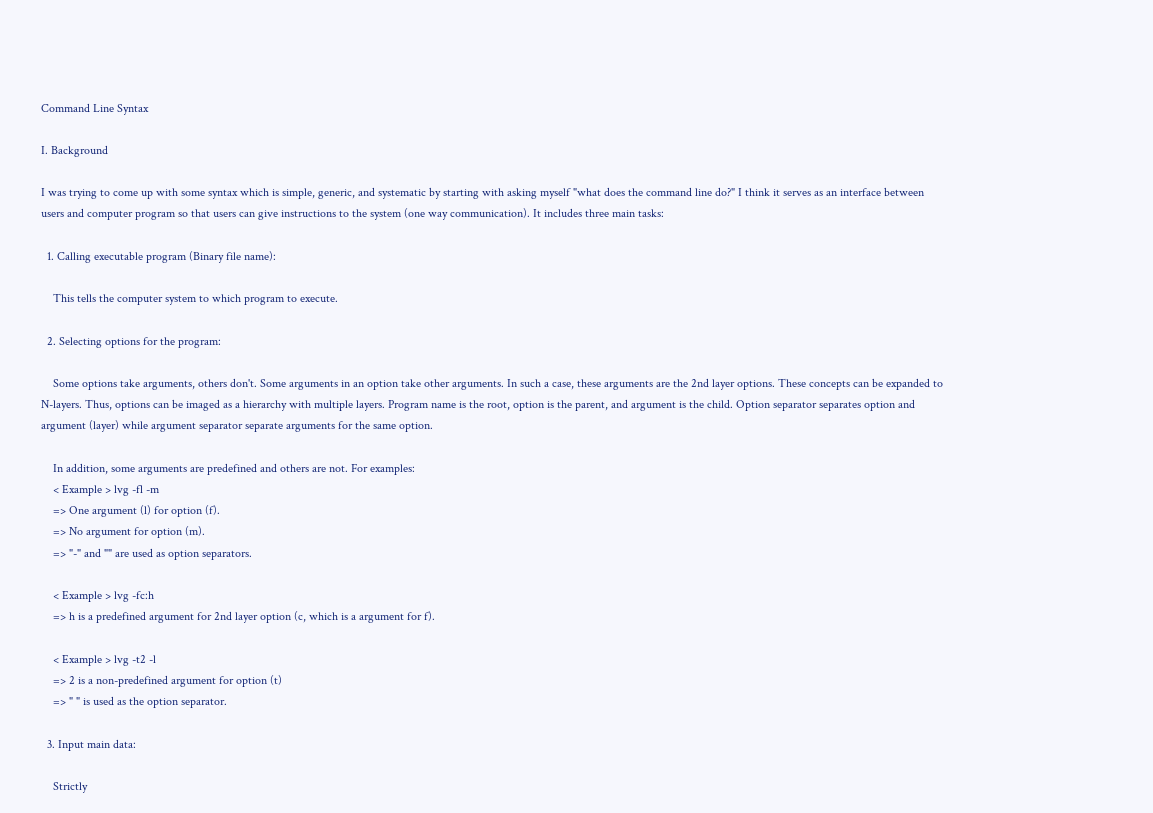Command Line Syntax

I. Background

I was trying to come up with some syntax which is simple, generic, and systematic by starting with asking myself "what does the command line do?" I think it serves as an interface between users and computer program so that users can give instructions to the system (one way communication). It includes three main tasks:

  1. Calling executable program (Binary file name):

    This tells the computer system to which program to execute.

  2. Selecting options for the program:

    Some options take arguments, others don't. Some arguments in an option take other arguments. In such a case, these arguments are the 2nd layer options. These concepts can be expanded to N-layers. Thus, options can be imaged as a hierarchy with multiple layers. Program name is the root, option is the parent, and argument is the child. Option separator separates option and argument (layer) while argument separator separate arguments for the same option.

    In addition, some arguments are predefined and others are not. For examples:
    < Example > lvg -fl -m
    => One argument (l) for option (f).
    => No argument for option (m).
    => "-" and "" are used as option separators.

    < Example > lvg -fc:h
    => h is a predefined argument for 2nd layer option (c, which is a argument for f).

    < Example > lvg -t2 -l
    => 2 is a non-predefined argument for option (t)
    => " " is used as the option separator.

  3. Input main data:

    Strictly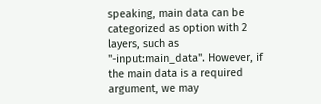speaking, main data can be categorized as option with 2 layers, such as "-input:main_data". However, if the main data is a required argument, we may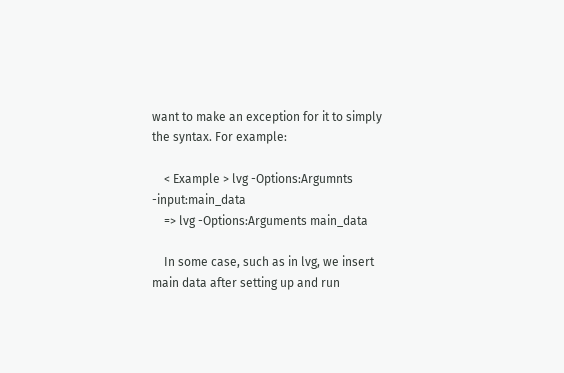want to make an exception for it to simply the syntax. For example:

    < Example > lvg -Options:Argumnts -input:main_data
    => lvg -Options:Arguments main_data

    In some case, such as in lvg, we insert main data after setting up and run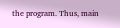the program. Thus, main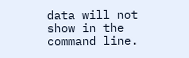data will not show in the command line.